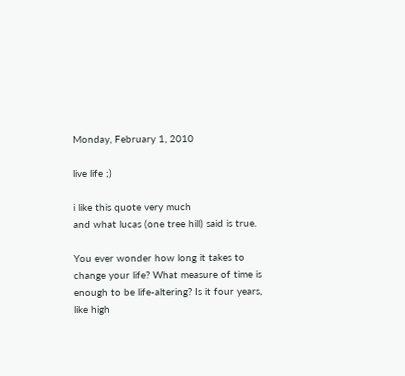Monday, February 1, 2010

live life ;)

i like this quote very much
and what lucas (one tree hill) said is true.

You ever wonder how long it takes to change your life? What measure of time is enough to be life-altering? Is it four years, like high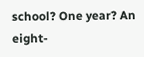school? One year? An eight-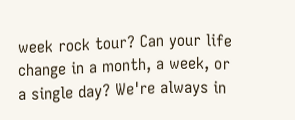week rock tour? Can your life change in a month, a week, or a single day? We're always in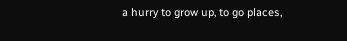a hurry to grow up, to go places,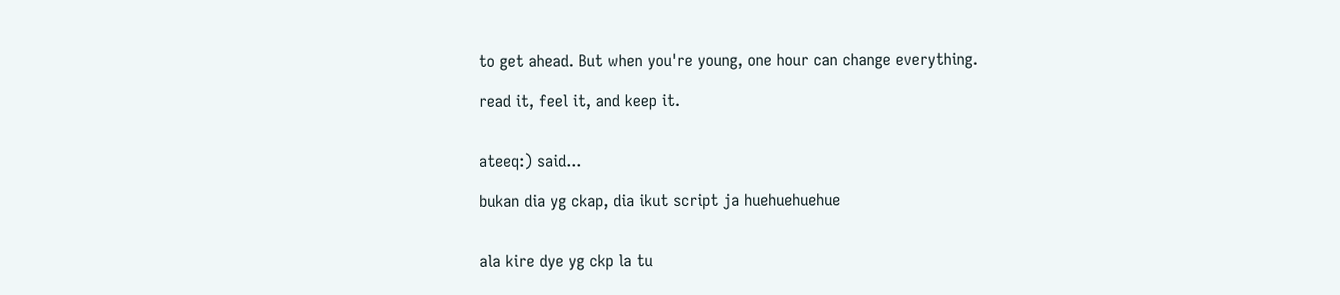to get ahead. But when you're young, one hour can change everything.

read it, feel it, and keep it.


ateeq:) said...

bukan dia yg ckap, dia ikut script ja huehuehuehue


ala kire dye yg ckp la tu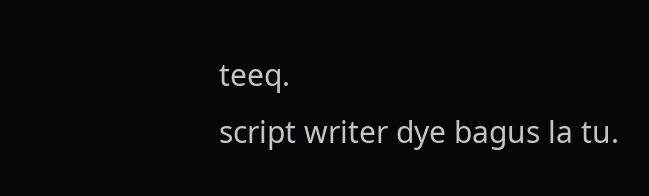teeq.
script writer dye bagus la tu.